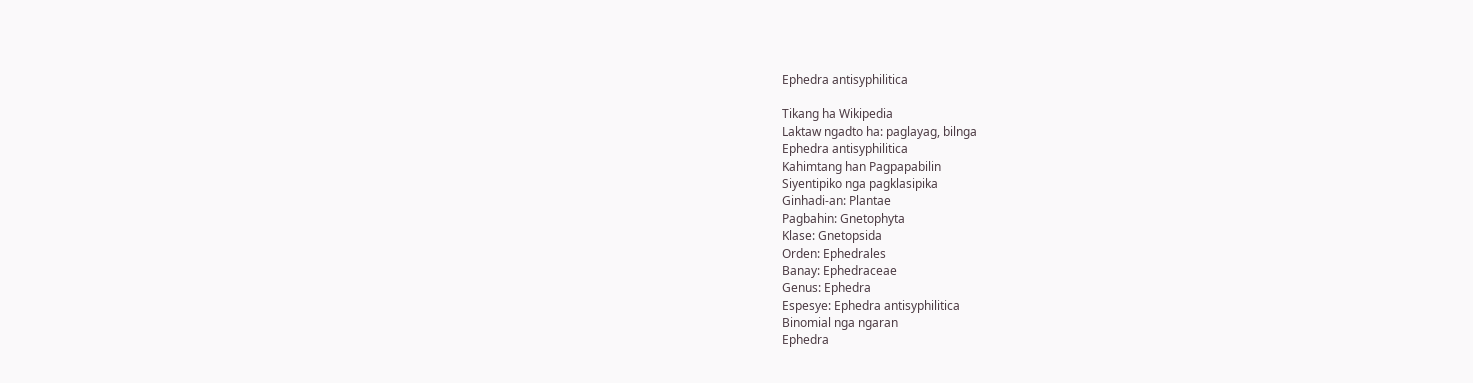Ephedra antisyphilitica

Tikang ha Wikipedia
Laktaw ngadto ha: paglayag, bilnga
Ephedra antisyphilitica
Kahimtang han Pagpapabilin
Siyentipiko nga pagklasipika
Ginhadi-an: Plantae
Pagbahin: Gnetophyta
Klase: Gnetopsida
Orden: Ephedrales
Banay: Ephedraceae
Genus: Ephedra
Espesye: Ephedra antisyphilitica
Binomial nga ngaran
Ephedra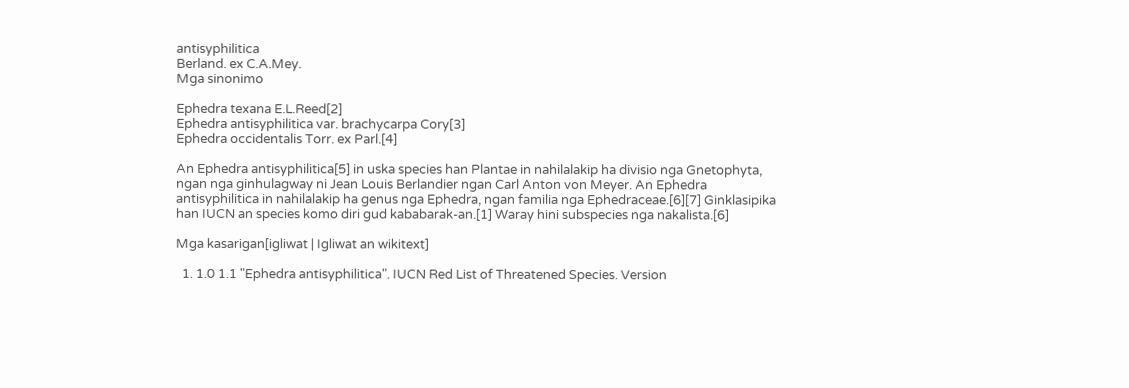antisyphilitica
Berland. ex C.A.Mey.
Mga sinonimo

Ephedra texana E.L.Reed[2]
Ephedra antisyphilitica var. brachycarpa Cory[3]
Ephedra occidentalis Torr. ex Parl.[4]

An Ephedra antisyphilitica[5] in uska species han Plantae in nahilalakip ha divisio nga Gnetophyta, ngan nga ginhulagway ni Jean Louis Berlandier ngan Carl Anton von Meyer. An Ephedra antisyphilitica in nahilalakip ha genus nga Ephedra, ngan familia nga Ephedraceae.[6][7] Ginklasipika han IUCN an species komo diri gud kababarak-an.[1] Waray hini subspecies nga nakalista.[6]

Mga kasarigan[igliwat | Igliwat an wikitext]

  1. 1.0 1.1 "Ephedra antisyphilitica". IUCN Red List of Threatened Species. Version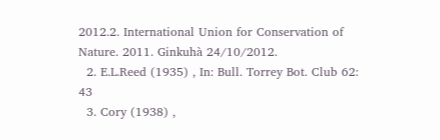2012.2. International Union for Conservation of Nature. 2011. Ginkuhà 24/10/2012.
  2. E.L.Reed (1935) , In: Bull. Torrey Bot. Club 62: 43
  3. Cory (1938) ,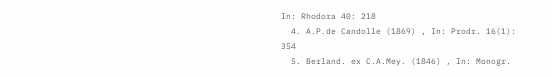In: Rhodora 40: 218
  4. A.P.de Candolle (1869) , In: Prodr. 16(1): 354
  5. Berland. ex C.A.Mey. (1846) , In: Monogr.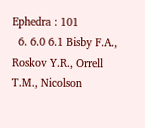Ephedra : 101
  6. 6.0 6.1 Bisby F.A., Roskov Y.R., Orrell T.M., Nicolson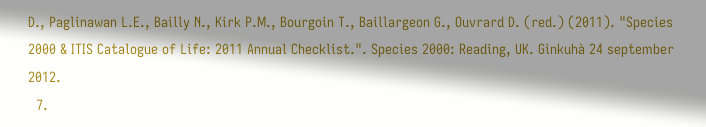D., Paglinawan L.E., Bailly N., Kirk P.M., Bourgoin T., Baillargeon G., Ouvrard D. (red.) (2011). "Species 2000 & ITIS Catalogue of Life: 2011 Annual Checklist.". Species 2000: Reading, UK. Ginkuhà 24 september 2012.
  7.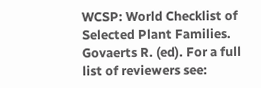WCSP: World Checklist of Selected Plant Families. Govaerts R. (ed). For a full list of reviewers see: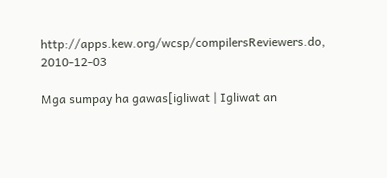http://apps.kew.org/wcsp/compilersReviewers.do, 2010-12-03

Mga sumpay ha gawas[igliwat | Igliwat an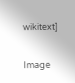wikitext]

Image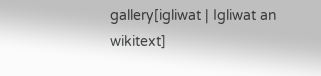gallery[igliwat | Igliwat an wikitext]